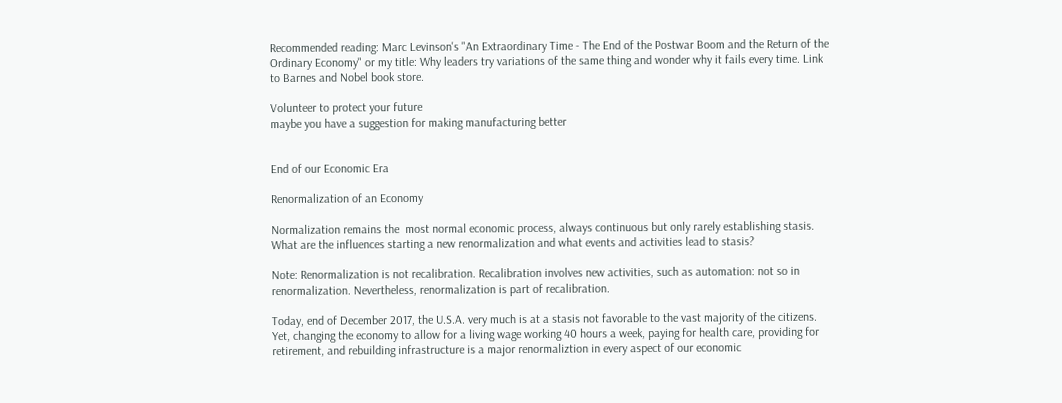Recommended reading: Marc Levinson's "An Extraordinary Time - The End of the Postwar Boom and the Return of the Ordinary Economy" or my title: Why leaders try variations of the same thing and wonder why it fails every time. Link to Barnes and Nobel book store.

Volunteer to protect your future
maybe you have a suggestion for making manufacturing better


End of our Economic Era

Renormalization of an Economy

Normalization remains the  most normal economic process, always continuous but only rarely establishing stasis. What are the influences starting a new renormalization and what events and activities lead to stasis?

Note: Renormalization is not recalibration. Recalibration involves new activities, such as automation: not so in renormalization. Nevertheless, renormalization is part of recalibration.

Today, end of December 2017, the U.S.A. very much is at a stasis not favorable to the vast majority of the citizens. Yet, changing the economy to allow for a living wage working 40 hours a week, paying for health care, providing for retirement, and rebuilding infrastructure is a major renormaliztion in every aspect of our economic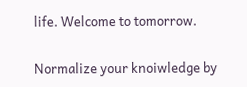life. Welcome to tomorrow.

Normalize your knoiwledge by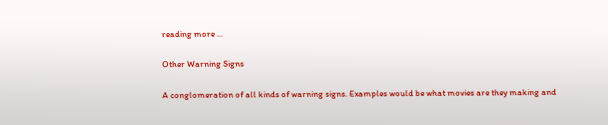reading more ...

Other Warning Signs

A conglomeration of all kinds of warning signs. Examples would be what movies are they making and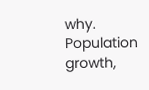why. Population growth,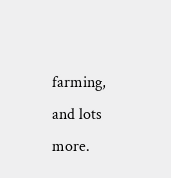farming, and lots more.